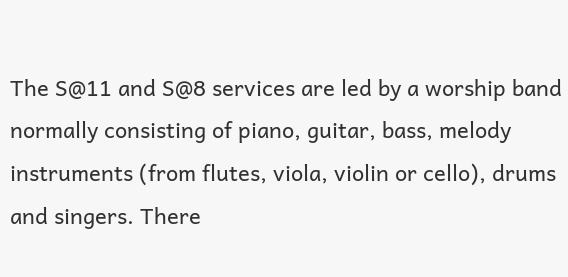The S@11 and S@8 services are led by a worship band normally consisting of piano, guitar, bass, melody instruments (from flutes, viola, violin or cello), drums and singers. There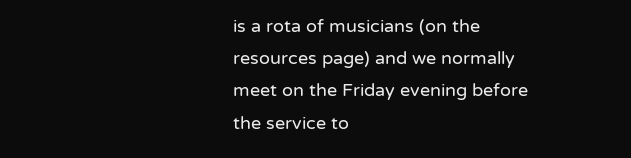is a rota of musicians (on the resources page) and we normally meet on the Friday evening before the service to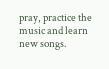pray, practice the music and learn new songs.